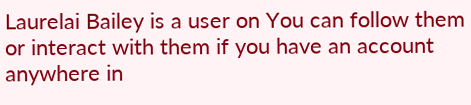Laurelai Bailey is a user on You can follow them or interact with them if you have an account anywhere in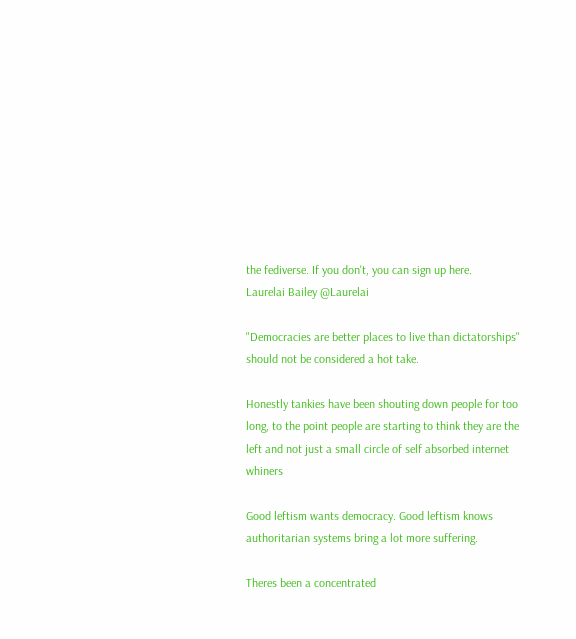the fediverse. If you don't, you can sign up here.
Laurelai Bailey @Laurelai

"Democracies are better places to live than dictatorships" should not be considered a hot take.

Honestly tankies have been shouting down people for too long, to the point people are starting to think they are the left and not just a small circle of self absorbed internet whiners

Good leftism wants democracy. Good leftism knows authoritarian systems bring a lot more suffering.

Theres been a concentrated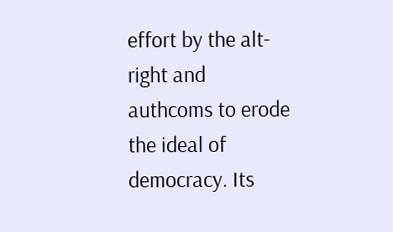effort by the alt-right and authcoms to erode the ideal of democracy. Its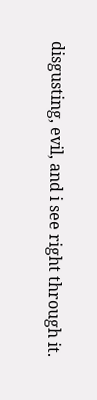disgusting, evil, and i see right through it.